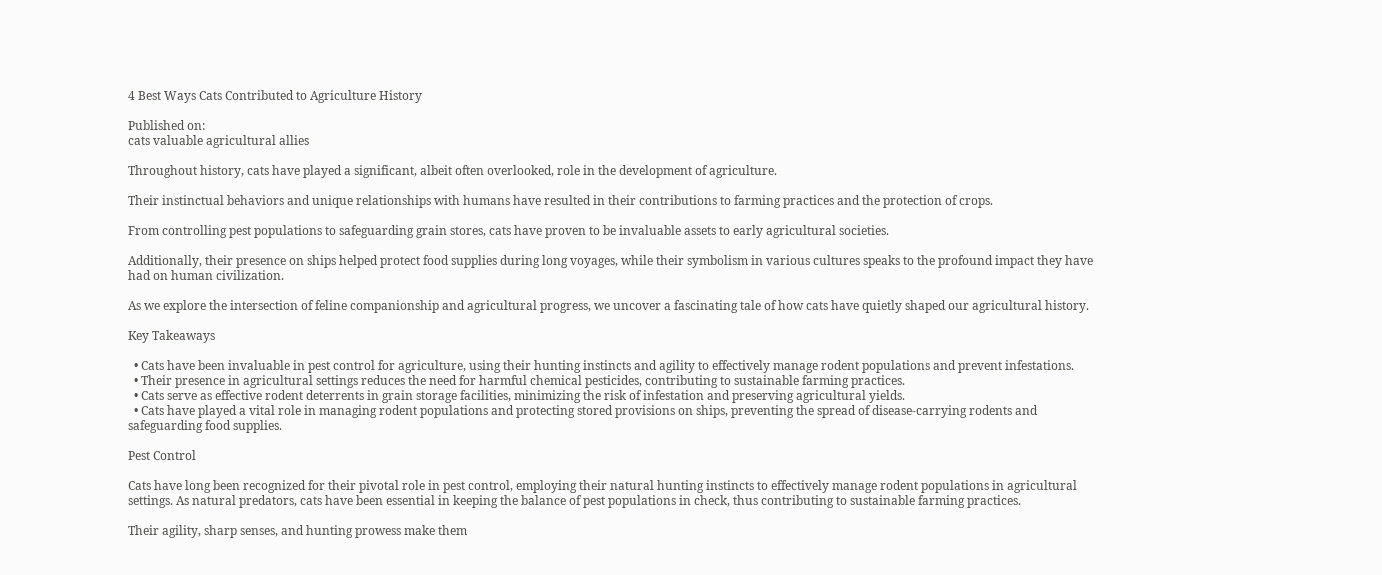4 Best Ways Cats Contributed to Agriculture History

Published on:
cats valuable agricultural allies

Throughout history, cats have played a significant, albeit often overlooked, role in the development of agriculture.

Their instinctual behaviors and unique relationships with humans have resulted in their contributions to farming practices and the protection of crops.

From controlling pest populations to safeguarding grain stores, cats have proven to be invaluable assets to early agricultural societies.

Additionally, their presence on ships helped protect food supplies during long voyages, while their symbolism in various cultures speaks to the profound impact they have had on human civilization.

As we explore the intersection of feline companionship and agricultural progress, we uncover a fascinating tale of how cats have quietly shaped our agricultural history.

Key Takeaways

  • Cats have been invaluable in pest control for agriculture, using their hunting instincts and agility to effectively manage rodent populations and prevent infestations.
  • Their presence in agricultural settings reduces the need for harmful chemical pesticides, contributing to sustainable farming practices.
  • Cats serve as effective rodent deterrents in grain storage facilities, minimizing the risk of infestation and preserving agricultural yields.
  • Cats have played a vital role in managing rodent populations and protecting stored provisions on ships, preventing the spread of disease-carrying rodents and safeguarding food supplies.

Pest Control

Cats have long been recognized for their pivotal role in pest control, employing their natural hunting instincts to effectively manage rodent populations in agricultural settings. As natural predators, cats have been essential in keeping the balance of pest populations in check, thus contributing to sustainable farming practices.

Their agility, sharp senses, and hunting prowess make them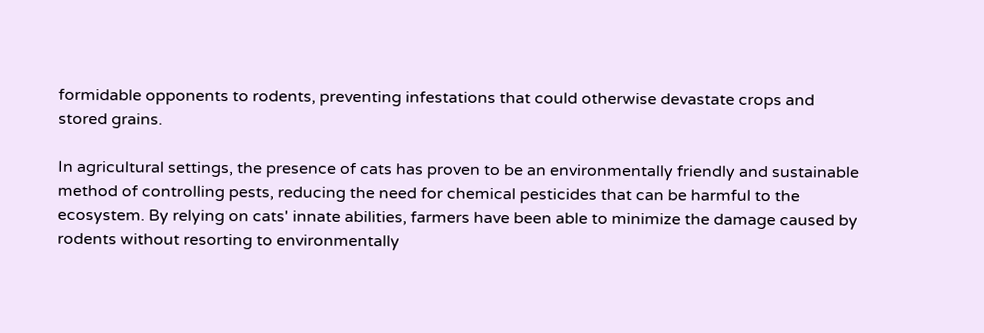formidable opponents to rodents, preventing infestations that could otherwise devastate crops and stored grains.

In agricultural settings, the presence of cats has proven to be an environmentally friendly and sustainable method of controlling pests, reducing the need for chemical pesticides that can be harmful to the ecosystem. By relying on cats' innate abilities, farmers have been able to minimize the damage caused by rodents without resorting to environmentally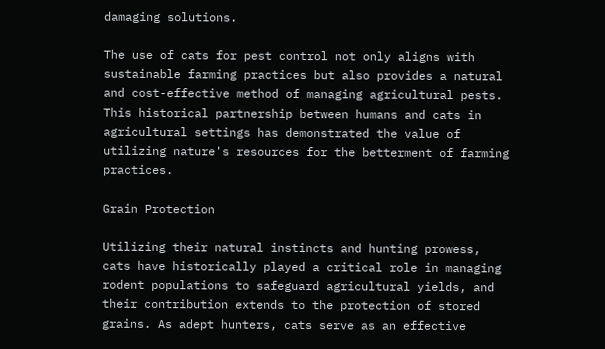damaging solutions.

The use of cats for pest control not only aligns with sustainable farming practices but also provides a natural and cost-effective method of managing agricultural pests. This historical partnership between humans and cats in agricultural settings has demonstrated the value of utilizing nature's resources for the betterment of farming practices.

Grain Protection

Utilizing their natural instincts and hunting prowess, cats have historically played a critical role in managing rodent populations to safeguard agricultural yields, and their contribution extends to the protection of stored grains. As adept hunters, cats serve as an effective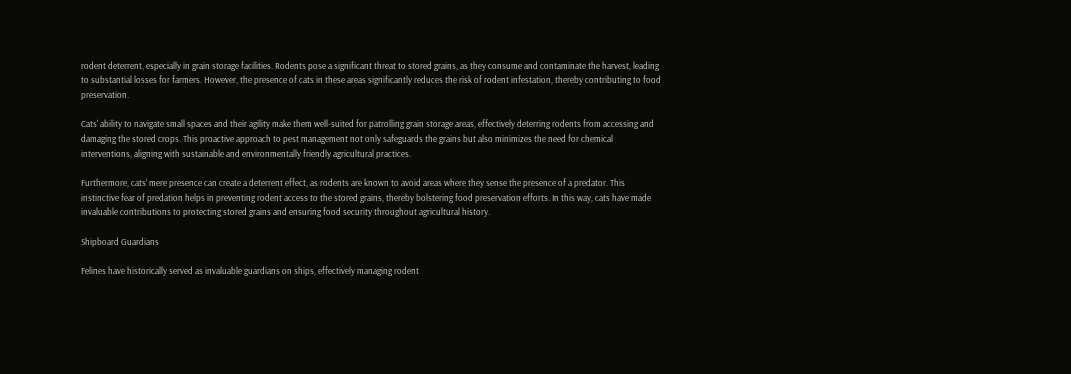rodent deterrent, especially in grain storage facilities. Rodents pose a significant threat to stored grains, as they consume and contaminate the harvest, leading to substantial losses for farmers. However, the presence of cats in these areas significantly reduces the risk of rodent infestation, thereby contributing to food preservation.

Cats' ability to navigate small spaces and their agility make them well-suited for patrolling grain storage areas, effectively deterring rodents from accessing and damaging the stored crops. This proactive approach to pest management not only safeguards the grains but also minimizes the need for chemical interventions, aligning with sustainable and environmentally friendly agricultural practices.

Furthermore, cats' mere presence can create a deterrent effect, as rodents are known to avoid areas where they sense the presence of a predator. This instinctive fear of predation helps in preventing rodent access to the stored grains, thereby bolstering food preservation efforts. In this way, cats have made invaluable contributions to protecting stored grains and ensuring food security throughout agricultural history.

Shipboard Guardians

Felines have historically served as invaluable guardians on ships, effectively managing rodent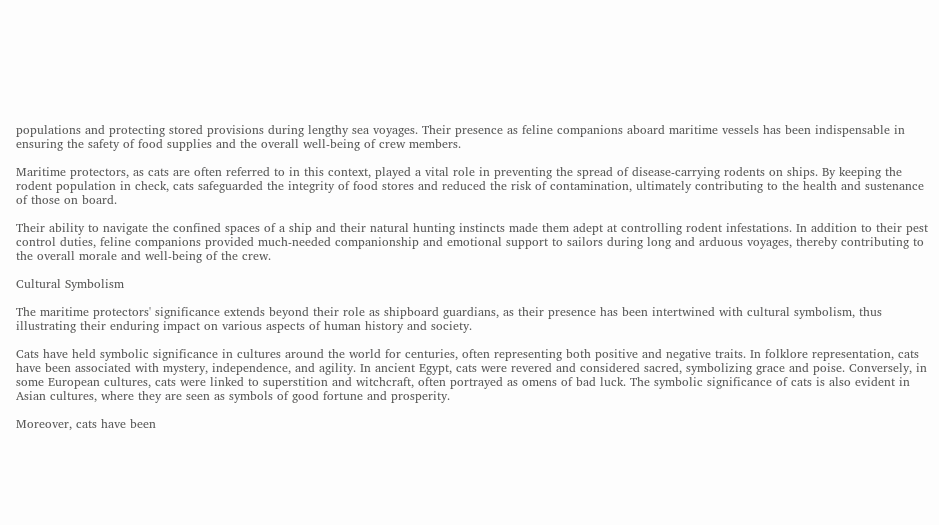populations and protecting stored provisions during lengthy sea voyages. Their presence as feline companions aboard maritime vessels has been indispensable in ensuring the safety of food supplies and the overall well-being of crew members.

Maritime protectors, as cats are often referred to in this context, played a vital role in preventing the spread of disease-carrying rodents on ships. By keeping the rodent population in check, cats safeguarded the integrity of food stores and reduced the risk of contamination, ultimately contributing to the health and sustenance of those on board.

Their ability to navigate the confined spaces of a ship and their natural hunting instincts made them adept at controlling rodent infestations. In addition to their pest control duties, feline companions provided much-needed companionship and emotional support to sailors during long and arduous voyages, thereby contributing to the overall morale and well-being of the crew.

Cultural Symbolism

The maritime protectors' significance extends beyond their role as shipboard guardians, as their presence has been intertwined with cultural symbolism, thus illustrating their enduring impact on various aspects of human history and society.

Cats have held symbolic significance in cultures around the world for centuries, often representing both positive and negative traits. In folklore representation, cats have been associated with mystery, independence, and agility. In ancient Egypt, cats were revered and considered sacred, symbolizing grace and poise. Conversely, in some European cultures, cats were linked to superstition and witchcraft, often portrayed as omens of bad luck. The symbolic significance of cats is also evident in Asian cultures, where they are seen as symbols of good fortune and prosperity.

Moreover, cats have been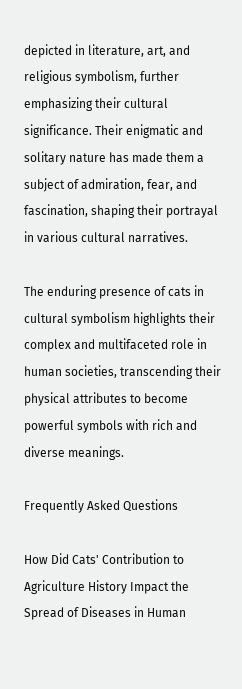depicted in literature, art, and religious symbolism, further emphasizing their cultural significance. Their enigmatic and solitary nature has made them a subject of admiration, fear, and fascination, shaping their portrayal in various cultural narratives.

The enduring presence of cats in cultural symbolism highlights their complex and multifaceted role in human societies, transcending their physical attributes to become powerful symbols with rich and diverse meanings.

Frequently Asked Questions

How Did Cats' Contribution to Agriculture History Impact the Spread of Diseases in Human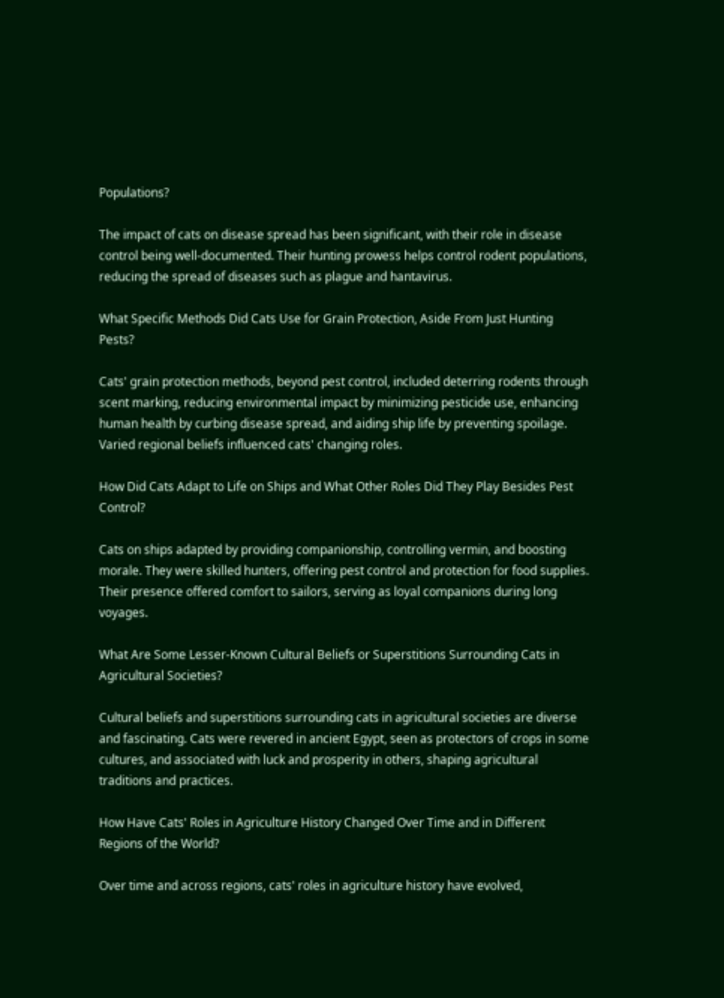Populations?

The impact of cats on disease spread has been significant, with their role in disease control being well-documented. Their hunting prowess helps control rodent populations, reducing the spread of diseases such as plague and hantavirus.

What Specific Methods Did Cats Use for Grain Protection, Aside From Just Hunting Pests?

Cats' grain protection methods, beyond pest control, included deterring rodents through scent marking, reducing environmental impact by minimizing pesticide use, enhancing human health by curbing disease spread, and aiding ship life by preventing spoilage. Varied regional beliefs influenced cats' changing roles.

How Did Cats Adapt to Life on Ships and What Other Roles Did They Play Besides Pest Control?

Cats on ships adapted by providing companionship, controlling vermin, and boosting morale. They were skilled hunters, offering pest control and protection for food supplies. Their presence offered comfort to sailors, serving as loyal companions during long voyages.

What Are Some Lesser-Known Cultural Beliefs or Superstitions Surrounding Cats in Agricultural Societies?

Cultural beliefs and superstitions surrounding cats in agricultural societies are diverse and fascinating. Cats were revered in ancient Egypt, seen as protectors of crops in some cultures, and associated with luck and prosperity in others, shaping agricultural traditions and practices.

How Have Cats' Roles in Agriculture History Changed Over Time and in Different Regions of the World?

Over time and across regions, cats' roles in agriculture history have evolved,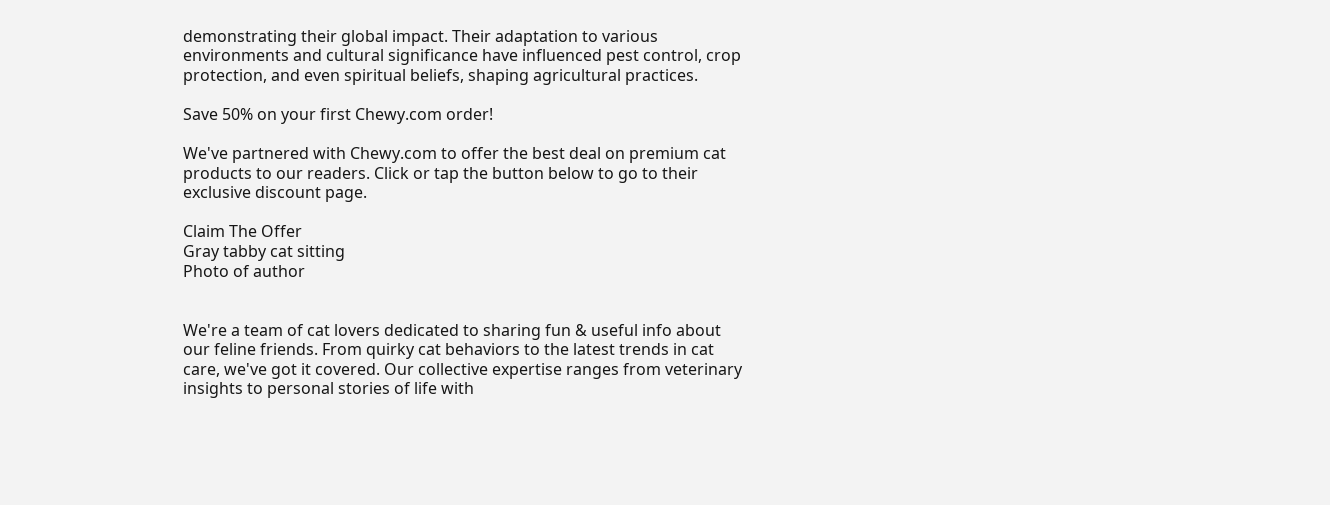demonstrating their global impact. Their adaptation to various environments and cultural significance have influenced pest control, crop protection, and even spiritual beliefs, shaping agricultural practices.

Save 50% on your first Chewy.com order!

We've partnered with Chewy.com to offer the best deal on premium cat products to our readers. Click or tap the button below to go to their exclusive discount page.

Claim The Offer
Gray tabby cat sitting
Photo of author


We're a team of cat lovers dedicated to sharing fun & useful info about our feline friends. From quirky cat behaviors to the latest trends in cat care, we've got it covered. Our collective expertise ranges from veterinary insights to personal stories of life with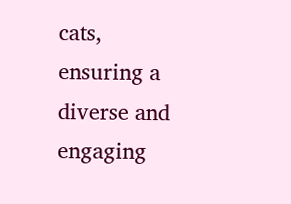cats, ensuring a diverse and engaging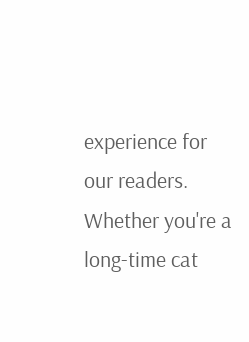experience for our readers. Whether you're a long-time cat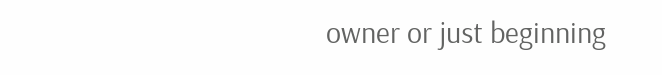owner or just beginning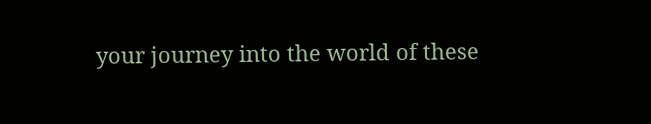your journey into the world of these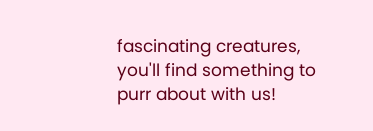fascinating creatures, you'll find something to purr about with us!